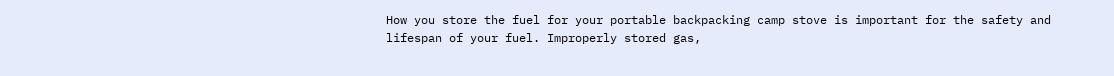How you store the fuel for your portable backpacking camp stove is important for the safety and lifespan of your fuel. Improperly stored gas,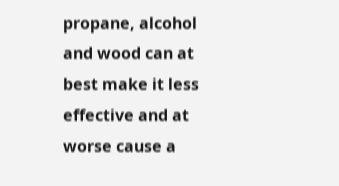propane, alcohol and wood can at best make it less effective and at worse cause a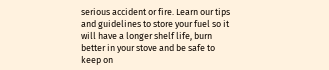serious accident or fire. Learn our tips and guidelines to store your fuel so it will have a longer shelf life, burn better in your stove and be safe to keep on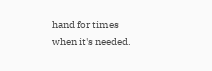hand for times when it's needed.